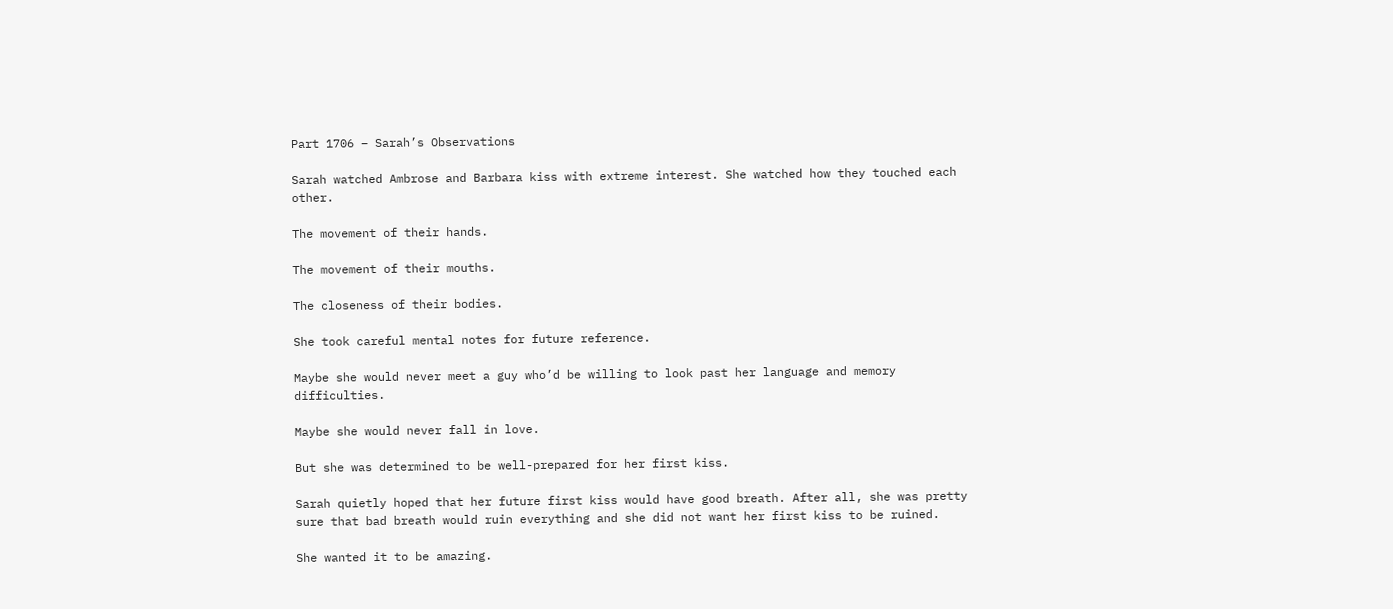Part 1706 – Sarah’s Observations

Sarah watched Ambrose and Barbara kiss with extreme interest. She watched how they touched each other.

The movement of their hands.

The movement of their mouths.

The closeness of their bodies.

She took careful mental notes for future reference.

Maybe she would never meet a guy who’d be willing to look past her language and memory difficulties.

Maybe she would never fall in love.

But she was determined to be well-prepared for her first kiss.

Sarah quietly hoped that her future first kiss would have good breath. After all, she was pretty sure that bad breath would ruin everything and she did not want her first kiss to be ruined.

She wanted it to be amazing.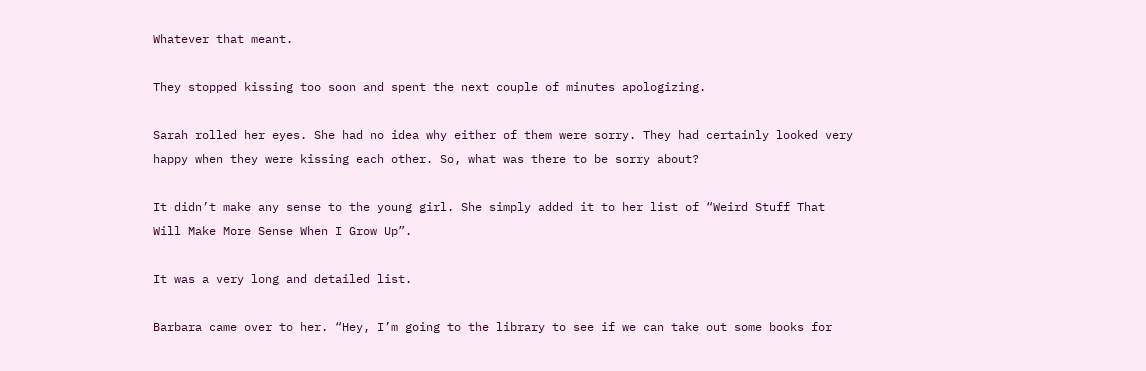Whatever that meant.

They stopped kissing too soon and spent the next couple of minutes apologizing.

Sarah rolled her eyes. She had no idea why either of them were sorry. They had certainly looked very happy when they were kissing each other. So, what was there to be sorry about?

It didn’t make any sense to the young girl. She simply added it to her list of “Weird Stuff That Will Make More Sense When I Grow Up”.

It was a very long and detailed list.

Barbara came over to her. “Hey, I’m going to the library to see if we can take out some books for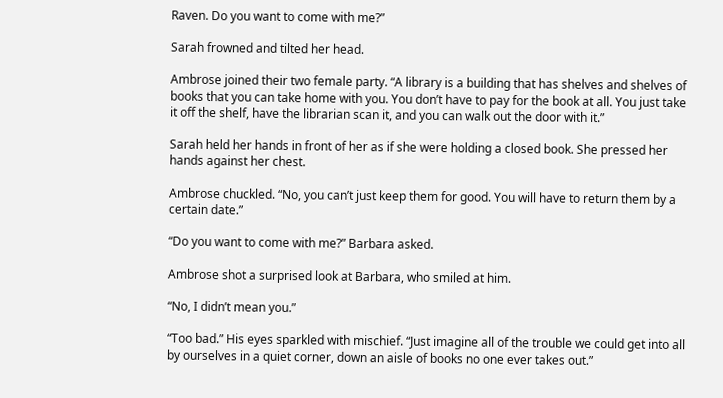Raven. Do you want to come with me?”

Sarah frowned and tilted her head.

Ambrose joined their two female party. “A library is a building that has shelves and shelves of books that you can take home with you. You don’t have to pay for the book at all. You just take it off the shelf, have the librarian scan it, and you can walk out the door with it.”

Sarah held her hands in front of her as if she were holding a closed book. She pressed her hands against her chest.

Ambrose chuckled. “No, you can’t just keep them for good. You will have to return them by a certain date.”

“Do you want to come with me?” Barbara asked.

Ambrose shot a surprised look at Barbara, who smiled at him.

“No, I didn’t mean you.”

“Too bad.” His eyes sparkled with mischief. “Just imagine all of the trouble we could get into all by ourselves in a quiet corner, down an aisle of books no one ever takes out.”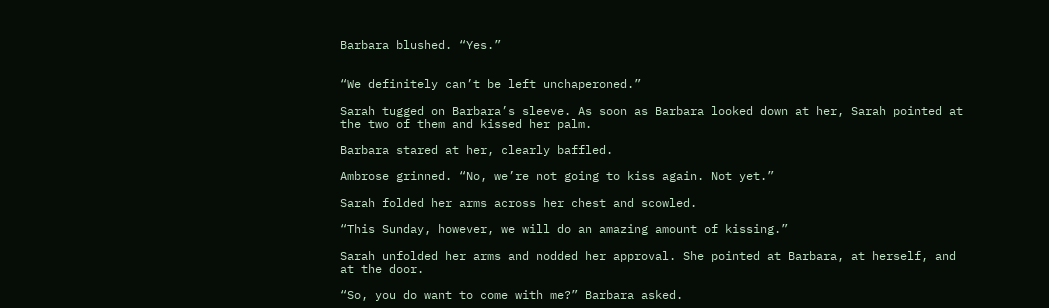Barbara blushed. “Yes.”


“We definitely can’t be left unchaperoned.”

Sarah tugged on Barbara’s sleeve. As soon as Barbara looked down at her, Sarah pointed at the two of them and kissed her palm.

Barbara stared at her, clearly baffled.

Ambrose grinned. “No, we’re not going to kiss again. Not yet.”

Sarah folded her arms across her chest and scowled.

“This Sunday, however, we will do an amazing amount of kissing.”

Sarah unfolded her arms and nodded her approval. She pointed at Barbara, at herself, and at the door.

“So, you do want to come with me?” Barbara asked.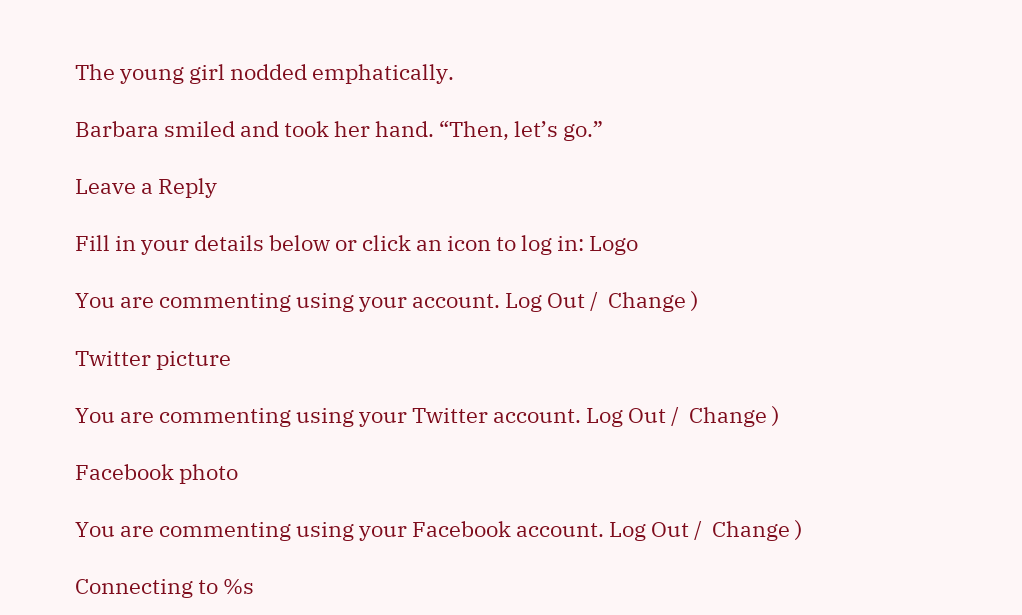The young girl nodded emphatically.

Barbara smiled and took her hand. “Then, let’s go.”

Leave a Reply

Fill in your details below or click an icon to log in: Logo

You are commenting using your account. Log Out /  Change )

Twitter picture

You are commenting using your Twitter account. Log Out /  Change )

Facebook photo

You are commenting using your Facebook account. Log Out /  Change )

Connecting to %s